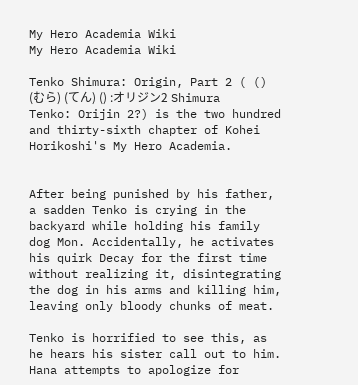My Hero Academia Wiki
My Hero Academia Wiki

Tenko Shimura: Origin, Part 2 ( () (むら) (てん) () :オリジン2 Shimura Tenko: Orijin 2?) is the two hundred and thirty-sixth chapter of Kohei Horikoshi's My Hero Academia.


After being punished by his father, a sadden Tenko is crying in the backyard while holding his family dog Mon. Accidentally, he activates his quirk Decay for the first time without realizing it, disintegrating the dog in his arms and killing him, leaving only bloody chunks of meat.

Tenko is horrified to see this, as he hears his sister call out to him. Hana attempts to apologize for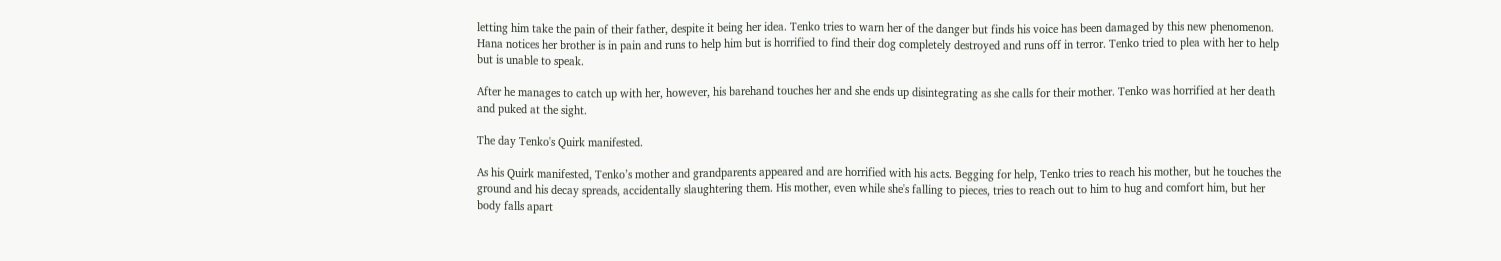letting him take the pain of their father, despite it being her idea. Tenko tries to warn her of the danger but finds his voice has been damaged by this new phenomenon. Hana notices her brother is in pain and runs to help him but is horrified to find their dog completely destroyed and runs off in terror. Tenko tried to plea with her to help but is unable to speak.

After he manages to catch up with her, however, his barehand touches her and she ends up disintegrating as she calls for their mother. Tenko was horrified at her death and puked at the sight.

The day Tenko's Quirk manifested.

As his Quirk manifested, Tenko’s mother and grandparents appeared and are horrified with his acts. Begging for help, Tenko tries to reach his mother, but he touches the ground and his decay spreads, accidentally slaughtering them. His mother, even while she's falling to pieces, tries to reach out to him to hug and comfort him, but her body falls apart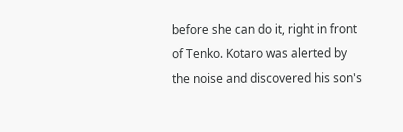before she can do it, right in front of Tenko. Kotaro was alerted by the noise and discovered his son's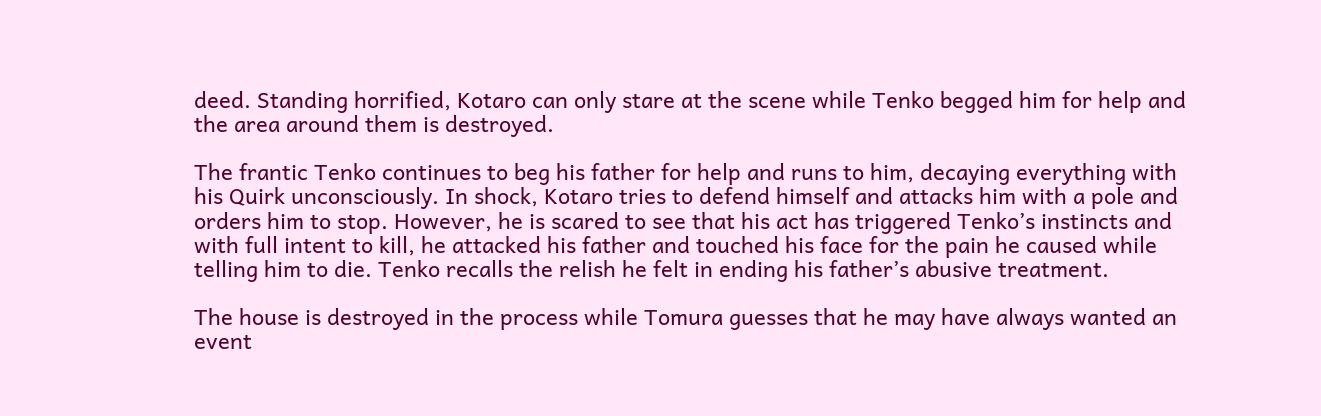deed. Standing horrified, Kotaro can only stare at the scene while Tenko begged him for help and the area around them is destroyed.

The frantic Tenko continues to beg his father for help and runs to him, decaying everything with his Quirk unconsciously. In shock, Kotaro tries to defend himself and attacks him with a pole and orders him to stop. However, he is scared to see that his act has triggered Tenko’s instincts and with full intent to kill, he attacked his father and touched his face for the pain he caused while telling him to die. Tenko recalls the relish he felt in ending his father’s abusive treatment.

The house is destroyed in the process while Tomura guesses that he may have always wanted an event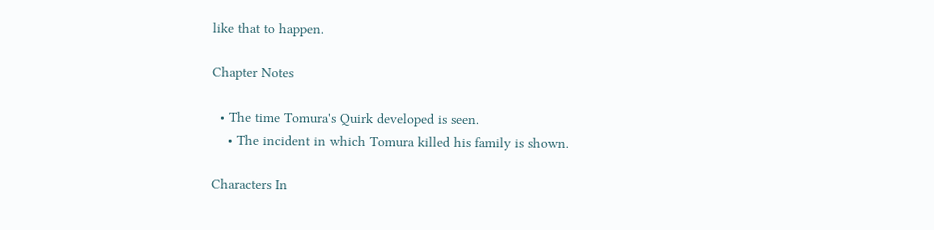like that to happen.

Chapter Notes

  • The time Tomura's Quirk developed is seen.
    • The incident in which Tomura killed his family is shown.

Characters In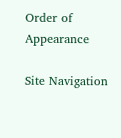Order of Appearance

Site Navigation